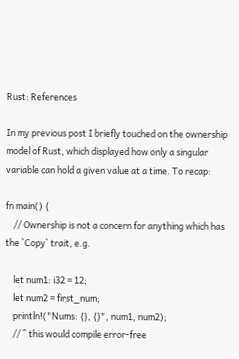Rust: References

In my previous post I briefly touched on the ownership model of Rust, which displayed how only a singular variable can hold a given value at a time. To recap:

fn main() {
    // Ownership is not a concern for anything which has the `Copy` trait, e.g.

    let num1: i32 = 12;
    let num2 = first_num;
    println!("Nums: {}, {}", num1, num2);
    // ^ this would compile error-free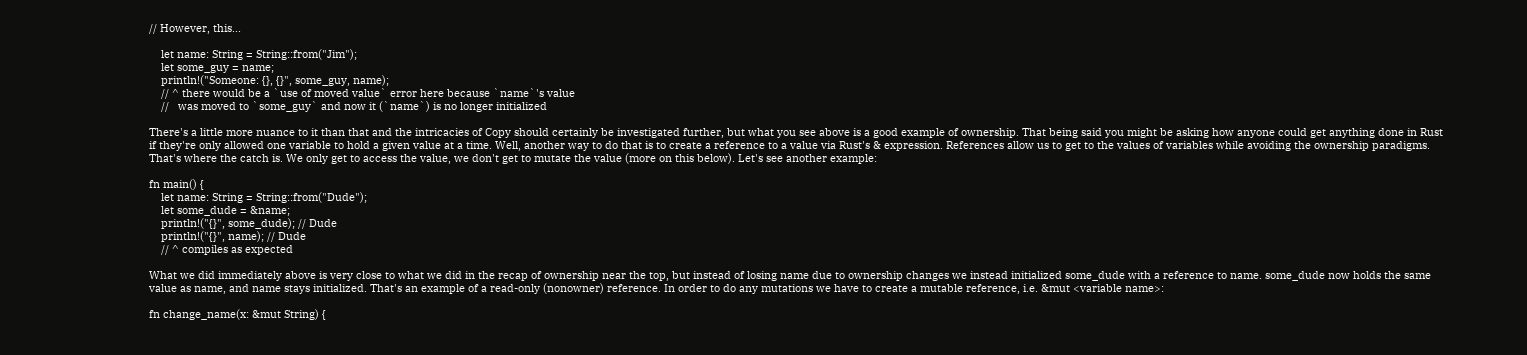// However, this...

    let name: String = String::from("Jim");
    let some_guy = name;
    println!("Someone: {}, {}", some_guy, name);
    // ^ there would be a `use of moved value` error here because `name`'s value
    //   was moved to `some_guy` and now it (`name`) is no longer initialized

There's a little more nuance to it than that and the intricacies of Copy should certainly be investigated further, but what you see above is a good example of ownership. That being said you might be asking how anyone could get anything done in Rust if they're only allowed one variable to hold a given value at a time. Well, another way to do that is to create a reference to a value via Rust's & expression. References allow us to get to the values of variables while avoiding the ownership paradigms. That's where the catch is. We only get to access the value, we don't get to mutate the value (more on this below). Let's see another example:

fn main() {
    let name: String = String::from("Dude");
    let some_dude = &name;
    println!("{}", some_dude); // Dude
    println!("{}", name); // Dude
    // ^ compiles as expected

What we did immediately above is very close to what we did in the recap of ownership near the top, but instead of losing name due to ownership changes we instead initialized some_dude with a reference to name. some_dude now holds the same value as name, and name stays initialized. That's an example of a read-only (nonowner) reference. In order to do any mutations we have to create a mutable reference, i.e. &mut <variable name>:

fn change_name(x: &mut String) {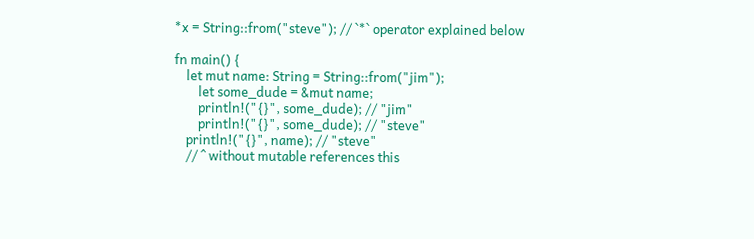*x = String::from("steve"); // `*` operator explained below

fn main() {
    let mut name: String = String::from("jim");
        let some_dude = &mut name;
        println!("{}", some_dude); // "jim"
        println!("{}", some_dude); // "steve"
    println!("{}", name); // "steve"
    // ^ without mutable references this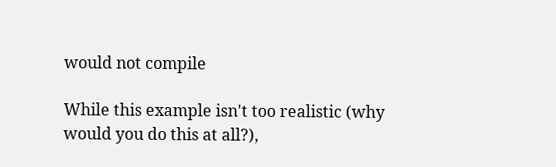would not compile

While this example isn't too realistic (why would you do this at all?),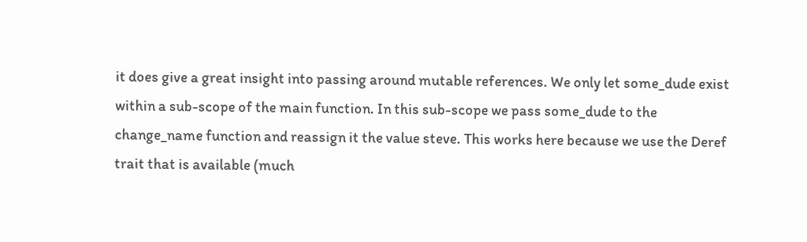it does give a great insight into passing around mutable references. We only let some_dude exist within a sub-scope of the main function. In this sub-scope we pass some_dude to the change_name function and reassign it the value steve. This works here because we use the Deref trait that is available (much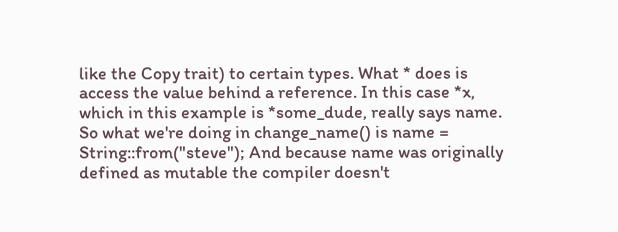like the Copy trait) to certain types. What * does is access the value behind a reference. In this case *x, which in this example is *some_dude, really says name. So what we're doing in change_name() is name = String::from("steve"); And because name was originally defined as mutable the compiler doesn't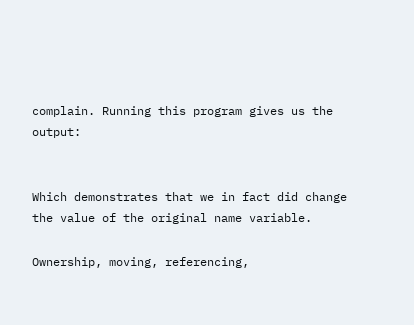complain. Running this program gives us the output:


Which demonstrates that we in fact did change the value of the original name variable.

Ownership, moving, referencing,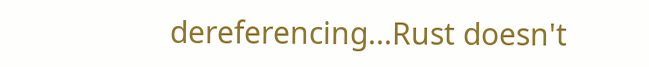dereferencing...Rust doesn't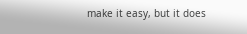make it easy, but it does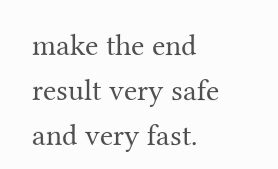make the end result very safe and very fast.